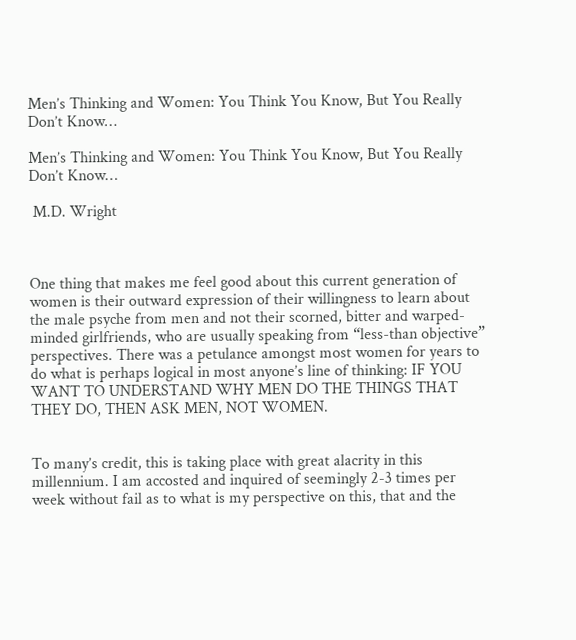Men’s Thinking and Women: You Think You Know, But You Really Don’t Know…

Men’s Thinking and Women: You Think You Know, But You Really Don’t Know…

 M.D. Wright



One thing that makes me feel good about this current generation of women is their outward expression of their willingness to learn about the male psyche from men and not their scorned, bitter and warped-minded girlfriends, who are usually speaking from “less-than objective” perspectives. There was a petulance amongst most women for years to do what is perhaps logical in most anyone’s line of thinking: IF YOU WANT TO UNDERSTAND WHY MEN DO THE THINGS THAT THEY DO, THEN ASK MEN, NOT WOMEN.


To many’s credit, this is taking place with great alacrity in this millennium. I am accosted and inquired of seemingly 2-3 times per week without fail as to what is my perspective on this, that and the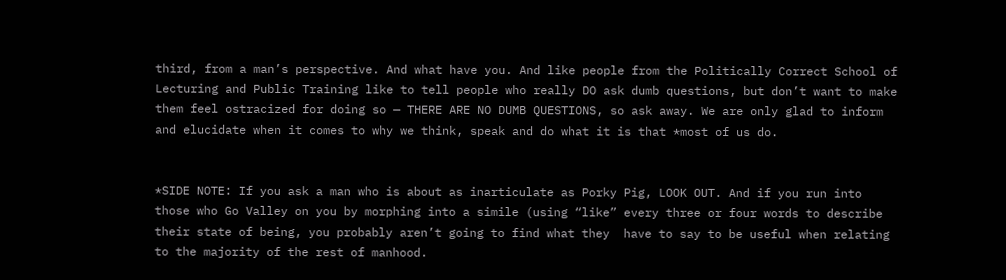third, from a man’s perspective. And what have you. And like people from the Politically Correct School of Lecturing and Public Training like to tell people who really DO ask dumb questions, but don’t want to make them feel ostracized for doing so — THERE ARE NO DUMB QUESTIONS, so ask away. We are only glad to inform and elucidate when it comes to why we think, speak and do what it is that *most of us do.


*SIDE NOTE: If you ask a man who is about as inarticulate as Porky Pig, LOOK OUT. And if you run into those who Go Valley on you by morphing into a simile (using “like” every three or four words to describe their state of being, you probably aren’t going to find what they  have to say to be useful when relating to the majority of the rest of manhood.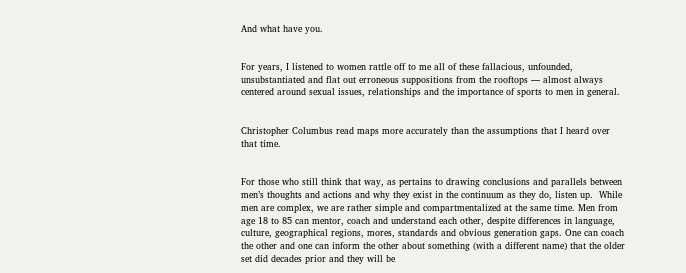And what have you.


For years, I listened to women rattle off to me all of these fallacious, unfounded, unsubstantiated and flat out erroneous suppositions from the rooftops — almost always centered around sexual issues, relationships and the importance of sports to men in general.


Christopher Columbus read maps more accurately than the assumptions that I heard over that time.


For those who still think that way, as pertains to drawing conclusions and parallels between men’s thoughts and actions and why they exist in the continuum as they do, listen up.  While men are complex, we are rather simple and compartmentalized at the same time. Men from age 18 to 85 can mentor, coach and understand each other, despite differences in language, culture, geographical regions, mores, standards and obvious generation gaps. One can coach the other and one can inform the other about something (with a different name) that the older set did decades prior and they will be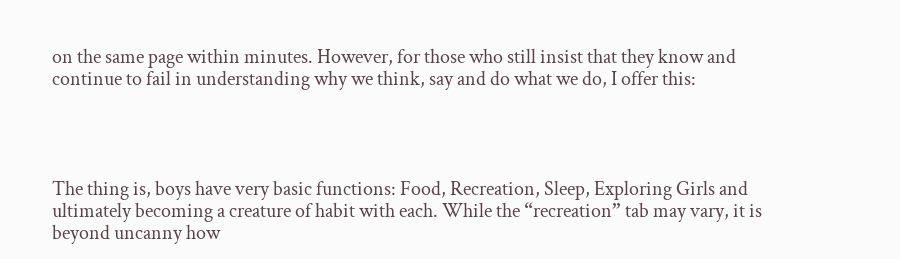on the same page within minutes. However, for those who still insist that they know and continue to fail in understanding why we think, say and do what we do, I offer this:




The thing is, boys have very basic functions: Food, Recreation, Sleep, Exploring Girls and ultimately becoming a creature of habit with each. While the “recreation” tab may vary, it is beyond uncanny how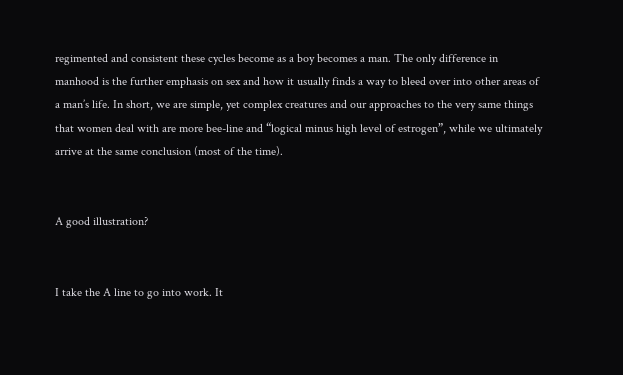regimented and consistent these cycles become as a boy becomes a man. The only difference in manhood is the further emphasis on sex and how it usually finds a way to bleed over into other areas of a man’s life. In short, we are simple, yet complex creatures and our approaches to the very same things that women deal with are more bee-line and “logical minus high level of estrogen”, while we ultimately arrive at the same conclusion (most of the time).


A good illustration?


I take the A line to go into work. It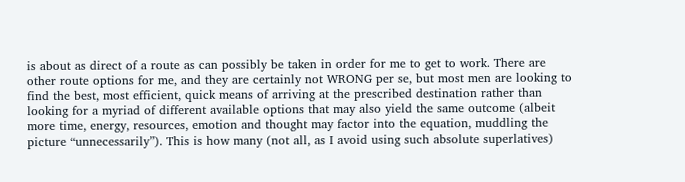is about as direct of a route as can possibly be taken in order for me to get to work. There are other route options for me, and they are certainly not WRONG per se, but most men are looking to find the best, most efficient, quick means of arriving at the prescribed destination rather than looking for a myriad of different available options that may also yield the same outcome (albeit more time, energy, resources, emotion and thought may factor into the equation, muddling the picture “unnecessarily”). This is how many (not all, as I avoid using such absolute superlatives)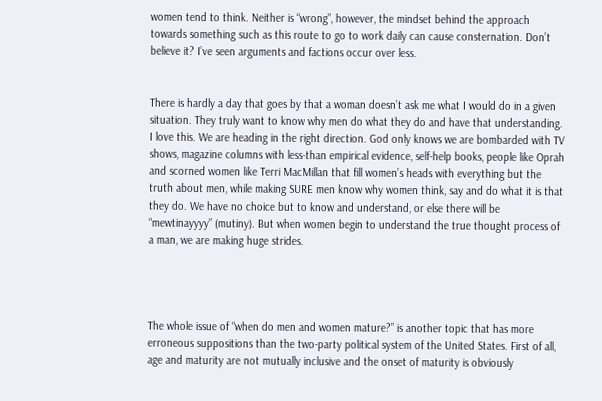women tend to think. Neither is “wrong”, however, the mindset behind the approach towards something such as this route to go to work daily can cause consternation. Don’t believe it? I’ve seen arguments and factions occur over less.


There is hardly a day that goes by that a woman doesn’t ask me what I would do in a given situation. They truly want to know why men do what they do and have that understanding. I love this. We are heading in the right direction. God only knows we are bombarded with TV shows, magazine columns with less-than empirical evidence, self-help books, people like Oprah and scorned women like Terri MacMillan that fill women’s heads with everything but the truth about men, while making SURE men know why women think, say and do what it is that they do. We have no choice but to know and understand, or else there will be “mewtinayyyy” (mutiny). But when women begin to understand the true thought process of a man, we are making huge strides.




The whole issue of “when do men and women mature?” is another topic that has more erroneous suppositions than the two-party political system of the United States. First of all, age and maturity are not mutually inclusive and the onset of maturity is obviously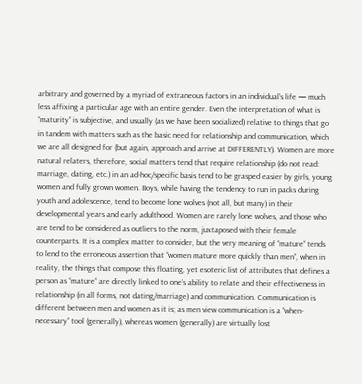arbitrary and governed by a myriad of extraneous factors in an individual’s life — much less affixing a particular age with an entire gender. Even the interpretation of what is “maturity” is subjective, and usually (as we have been socialized) relative to things that go in tandem with matters such as the basic need for relationship and communication, which we are all designed for (but again, approach and arrive at DIFFERENTLY). Women are more natural relaters, therefore, social matters tend that require relationship (do not read: marriage, dating, etc.) in an ad-hoc/specific basis tend to be grasped easier by girls, young women and fully grown women. Boys, while having the tendency to run in packs during youth and adolescence, tend to become lone wolves (not all, but many) in their developmental years and early adulthood. Women are rarely lone wolves, and those who are tend to be considered as outliers to the norm, juxtaposed with their female counterparts. It is a complex matter to consider, but the very meaning of “mature” tends to lend to the erroneous assertion that “women mature more quickly than men”, when in reality, the things that compose this floating, yet esoteric list of attributes that defines a person as “mature” are directly linked to one’s ability to relate and their effectiveness in relationship (in all forms, not dating/marriage) and communication. Communication is different between men and women as it is; as men view communication is a “when-necessary” tool (generally), whereas women (generally) are virtually lost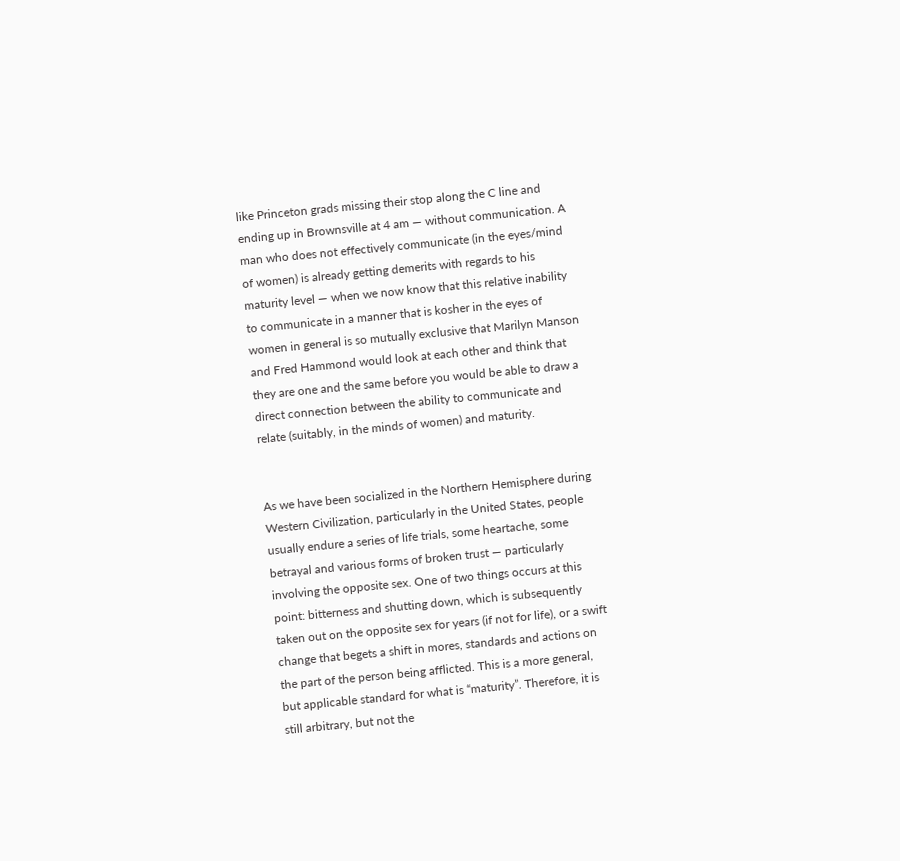like Princeton grads missing their stop along the C line and ending up in Brownsville at 4 am — without communication. A man who does not effectively communicate (in the eyes/mind of women) is already getting demerits with regards to his maturity level — when we now know that this relative inability to communicate in a manner that is kosher in the eyes of women in general is so mutually exclusive that Marilyn Manson and Fred Hammond would look at each other and think that they are one and the same before you would be able to draw a direct connection between the ability to communicate and relate (suitably, in the minds of women) and maturity.


As we have been socialized in the Northern Hemisphere during Western Civilization, particularly in the United States, people usually endure a series of life trials, some heartache, some betrayal and various forms of broken trust — particularly involving the opposite sex. One of two things occurs at this point: bitterness and shutting down, which is subsequently taken out on the opposite sex for years (if not for life), or a swift change that begets a shift in mores, standards and actions on the part of the person being afflicted. This is a more general, but applicable standard for what is “maturity”. Therefore, it is still arbitrary, but not the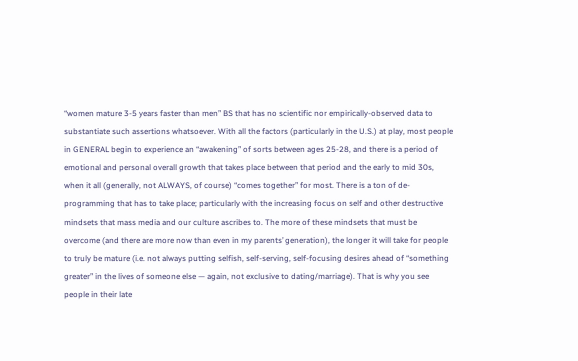“women mature 3-5 years faster than men” BS that has no scientific nor empirically-observed data to substantiate such assertions whatsoever. With all the factors (particularly in the U.S.) at play, most people in GENERAL begin to experience an “awakening” of sorts between ages 25-28, and there is a period of emotional and personal overall growth that takes place between that period and the early to mid 30s, when it all (generally, not ALWAYS, of course) “comes together” for most. There is a ton of de-programming that has to take place; particularly with the increasing focus on self and other destructive mindsets that mass media and our culture ascribes to. The more of these mindsets that must be overcome (and there are more now than even in my parents’ generation), the longer it will take for people to truly be mature (i.e. not always putting selfish, self-serving, self-focusing desires ahead of “something greater” in the lives of someone else — again, not exclusive to dating/marriage). That is why you see people in their late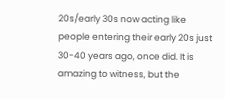20s/early 30s now acting like people entering their early 20s just 30-40 years ago, once did. It is amazing to witness, but the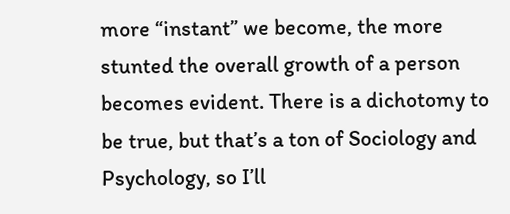more “instant” we become, the more stunted the overall growth of a person becomes evident. There is a dichotomy to be true, but that’s a ton of Sociology and Psychology, so I’ll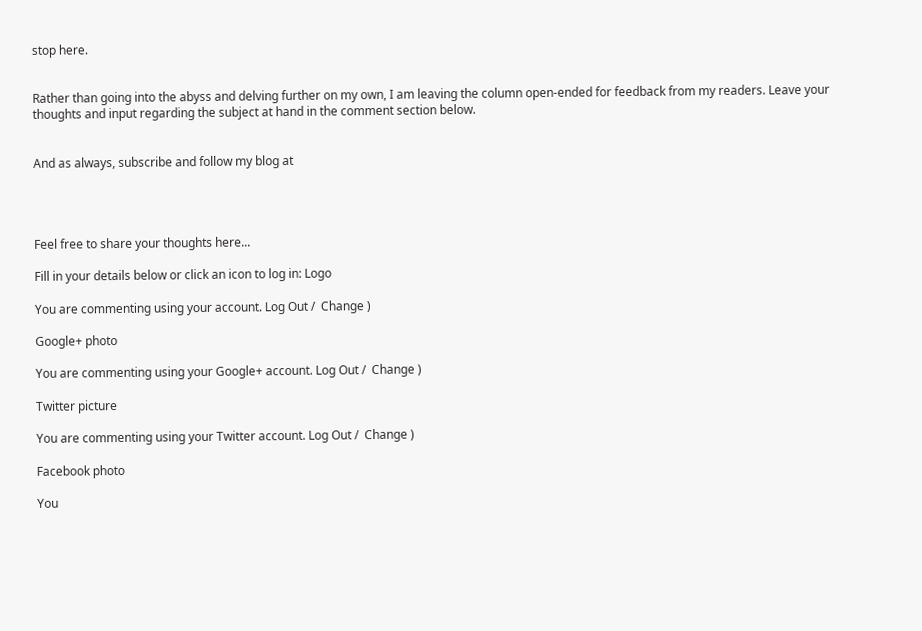stop here.


Rather than going into the abyss and delving further on my own, I am leaving the column open-ended for feedback from my readers. Leave your thoughts and input regarding the subject at hand in the comment section below.


And as always, subscribe and follow my blog at




Feel free to share your thoughts here...

Fill in your details below or click an icon to log in: Logo

You are commenting using your account. Log Out /  Change )

Google+ photo

You are commenting using your Google+ account. Log Out /  Change )

Twitter picture

You are commenting using your Twitter account. Log Out /  Change )

Facebook photo

You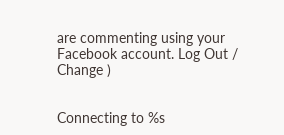are commenting using your Facebook account. Log Out /  Change )


Connecting to %s